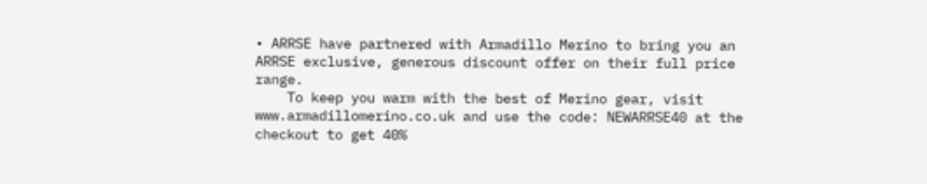• ARRSE have partnered with Armadillo Merino to bring you an ARRSE exclusive, generous discount offer on their full price range.
    To keep you warm with the best of Merino gear, visit www.armadillomerino.co.uk and use the code: NEWARRSE40 at the checkout to get 40%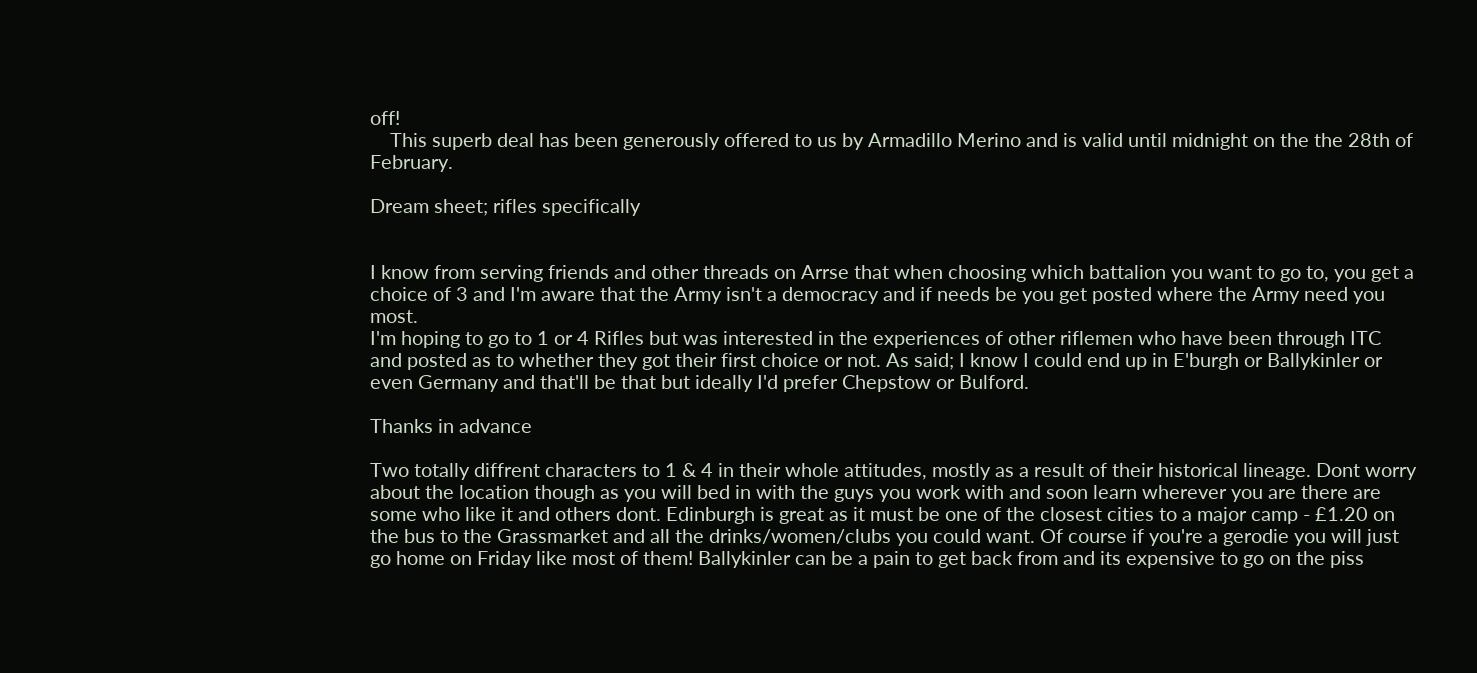off!
    This superb deal has been generously offered to us by Armadillo Merino and is valid until midnight on the the 28th of February.

Dream sheet; rifles specifically


I know from serving friends and other threads on Arrse that when choosing which battalion you want to go to, you get a choice of 3 and I'm aware that the Army isn't a democracy and if needs be you get posted where the Army need you most.
I'm hoping to go to 1 or 4 Rifles but was interested in the experiences of other riflemen who have been through ITC and posted as to whether they got their first choice or not. As said; I know I could end up in E'burgh or Ballykinler or even Germany and that'll be that but ideally I'd prefer Chepstow or Bulford.

Thanks in advance

Two totally diffrent characters to 1 & 4 in their whole attitudes, mostly as a result of their historical lineage. Dont worry about the location though as you will bed in with the guys you work with and soon learn wherever you are there are some who like it and others dont. Edinburgh is great as it must be one of the closest cities to a major camp - £1.20 on the bus to the Grassmarket and all the drinks/women/clubs you could want. Of course if you're a gerodie you will just go home on Friday like most of them! Ballykinler can be a pain to get back from and its expensive to go on the piss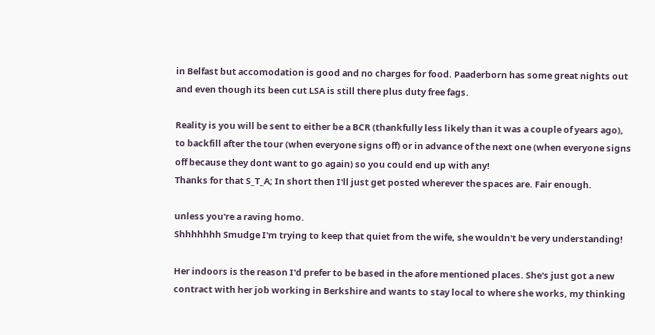in Belfast but accomodation is good and no charges for food. Paaderborn has some great nights out and even though its been cut LSA is still there plus duty free fags.

Reality is you will be sent to either be a BCR (thankfully less likely than it was a couple of years ago), to backfill after the tour (when everyone signs off) or in advance of the next one (when everyone signs off because they dont want to go again) so you could end up with any!
Thanks for that S_T_A; In short then I'll just get posted wherever the spaces are. Fair enough.

unless you're a raving homo.
Shhhhhhh Smudge I'm trying to keep that quiet from the wife, she wouldn't be very understanding!

Her indoors is the reason I'd prefer to be based in the afore mentioned places. She's just got a new contract with her job working in Berkshire and wants to stay local to where she works, my thinking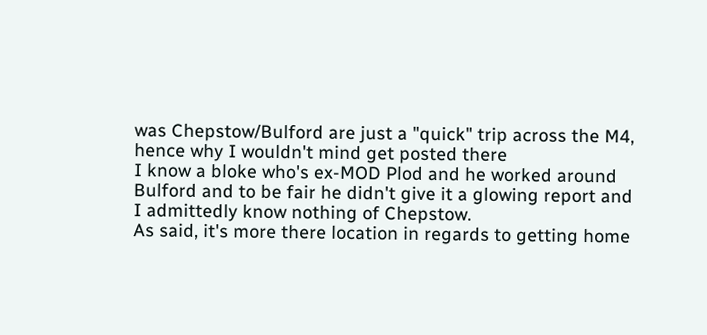was Chepstow/Bulford are just a "quick" trip across the M4, hence why I wouldn't mind get posted there
I know a bloke who's ex-MOD Plod and he worked around Bulford and to be fair he didn't give it a glowing report and I admittedly know nothing of Chepstow.
As said, it's more there location in regards to getting home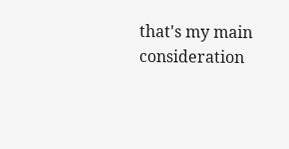that's my main consideration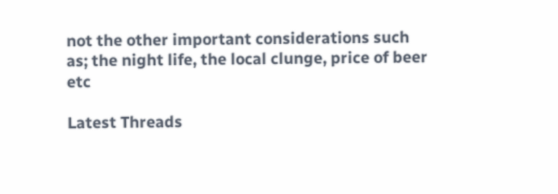not the other important considerations such as; the night life, the local clunge, price of beer etc

Latest Threads